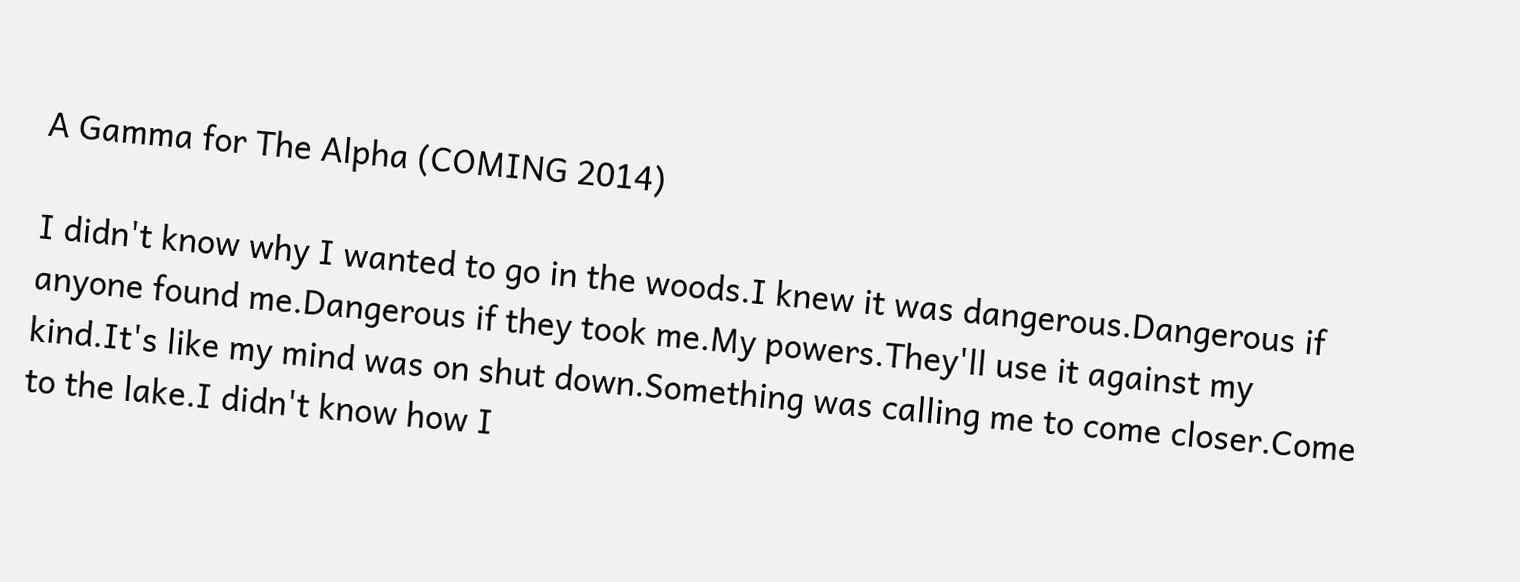A Gamma for The Alpha (COMING 2014)

I didn't know why I wanted to go in the woods.I knew it was dangerous.Dangerous if anyone found me.Dangerous if they took me.My powers.They'll use it against my kind.It's like my mind was on shut down.Something was calling me to come closer.Come to the lake.I didn't know how I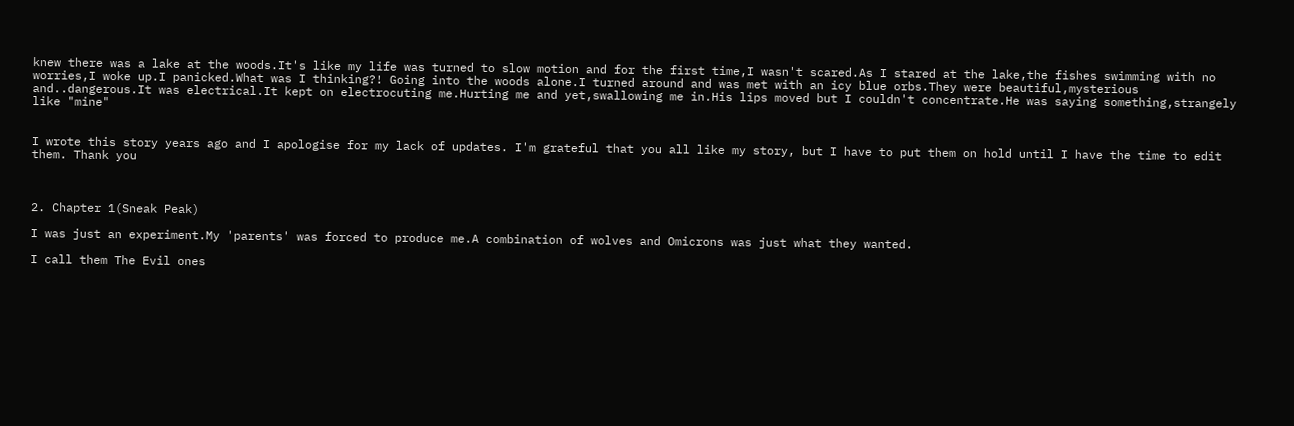knew there was a lake at the woods.It's like my life was turned to slow motion and for the first time,I wasn't scared.As I stared at the lake,the fishes swimming with no worries,I woke up.I panicked.What was I thinking?! Going into the woods alone.I turned around and was met with an icy blue orbs.They were beautiful,mysterious and..dangerous.It was electrical.It kept on electrocuting me.Hurting me and yet,swallowing me in.His lips moved but I couldn't concentrate.He was saying something,strangely like "mine"


I wrote this story years ago and I apologise for my lack of updates. I'm grateful that you all like my story, but I have to put them on hold until I have the time to edit them. Thank you



2. Chapter 1(Sneak Peak)

I was just an experiment.My 'parents' was forced to produce me.A combination of wolves and Omicrons was just what they wanted.

I call them The Evil ones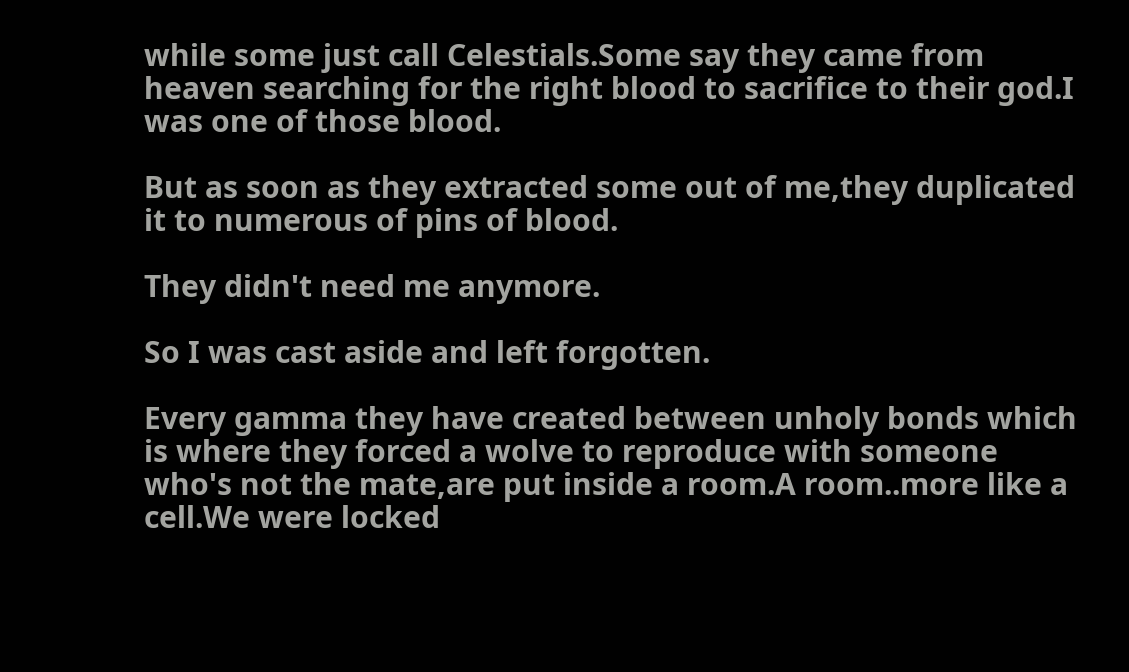while some just call Celestials.Some say they came from heaven searching for the right blood to sacrifice to their god.I was one of those blood.

But as soon as they extracted some out of me,they duplicated it to numerous of pins of blood.

They didn't need me anymore.

So I was cast aside and left forgotten.

Every gamma they have created between unholy bonds which is where they forced a wolve to reproduce with someone who's not the mate,are put inside a room.A room..more like a cell.We were locked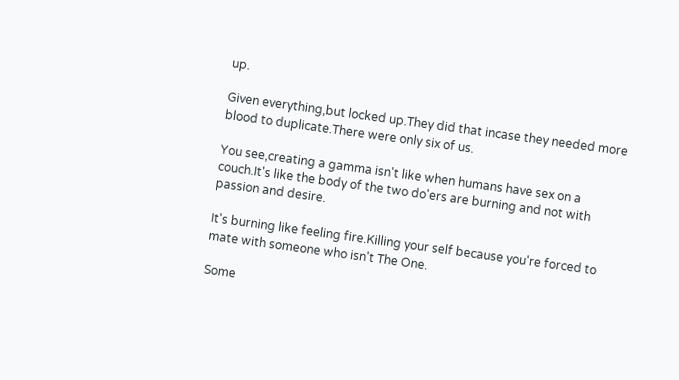up.

Given everything,but locked up.They did that incase they needed more blood to duplicate.There were only six of us.

You see,creating a gamma isn't like when humans have sex on a couch.It's like the body of the two do'ers are burning and not with passion and desire.

It's burning like feeling fire.Killing your self because you're forced to mate with someone who isn't The One.

Some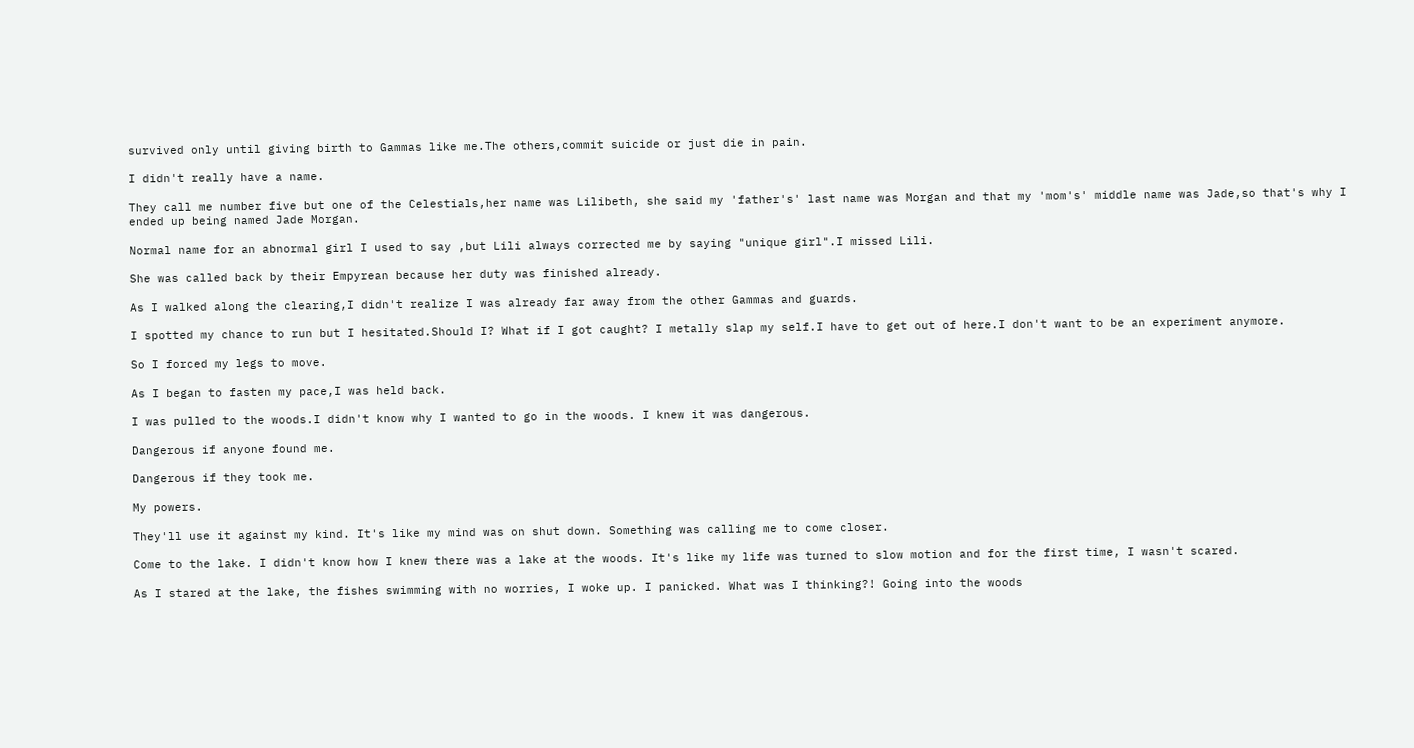survived only until giving birth to Gammas like me.The others,commit suicide or just die in pain.

I didn't really have a name.

They call me number five but one of the Celestials,her name was Lilibeth, she said my 'father's' last name was Morgan and that my 'mom's' middle name was Jade,so that's why I ended up being named Jade Morgan.

Normal name for an abnormal girl I used to say ,but Lili always corrected me by saying "unique girl".I missed Lili.

She was called back by their Empyrean because her duty was finished already.

As I walked along the clearing,I didn't realize I was already far away from the other Gammas and guards.

I spotted my chance to run but I hesitated.Should I? What if I got caught? I metally slap my self.I have to get out of here.I don't want to be an experiment anymore.

So I forced my legs to move.

As I began to fasten my pace,I was held back.

I was pulled to the woods.I didn't know why I wanted to go in the woods. I knew it was dangerous.

Dangerous if anyone found me.

Dangerous if they took me.

My powers.

They'll use it against my kind. It's like my mind was on shut down. Something was calling me to come closer.

Come to the lake. I didn't know how I knew there was a lake at the woods. It's like my life was turned to slow motion and for the first time, I wasn't scared.

As I stared at the lake, the fishes swimming with no worries, I woke up. I panicked. What was I thinking?! Going into the woods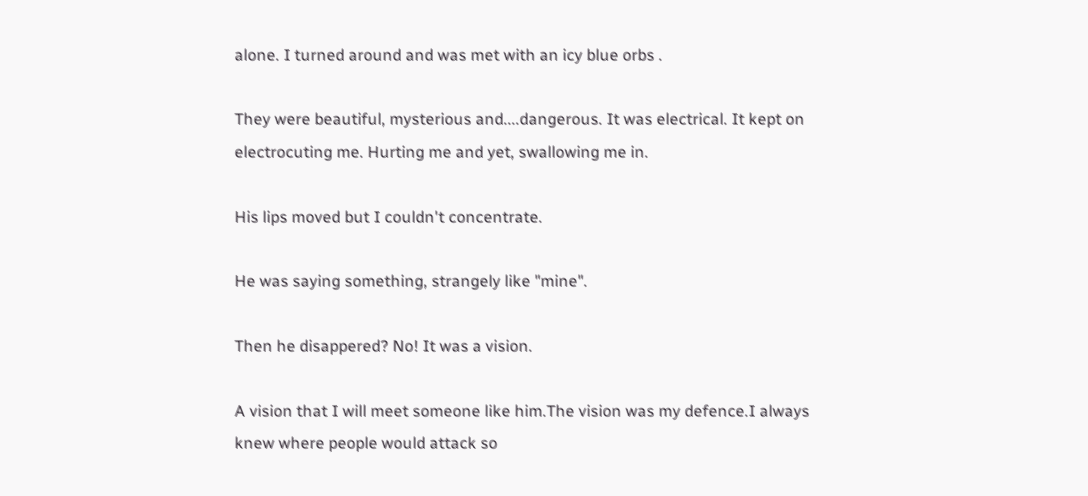alone. I turned around and was met with an icy blue orbs .

They were beautiful, mysterious and....dangerous. It was electrical. It kept on electrocuting me. Hurting me and yet, swallowing me in.

His lips moved but I couldn't concentrate.

He was saying something, strangely like "mine".

Then he disappered? No! It was a vision.

A vision that I will meet someone like him.The vision was my defence.I always knew where people would attack so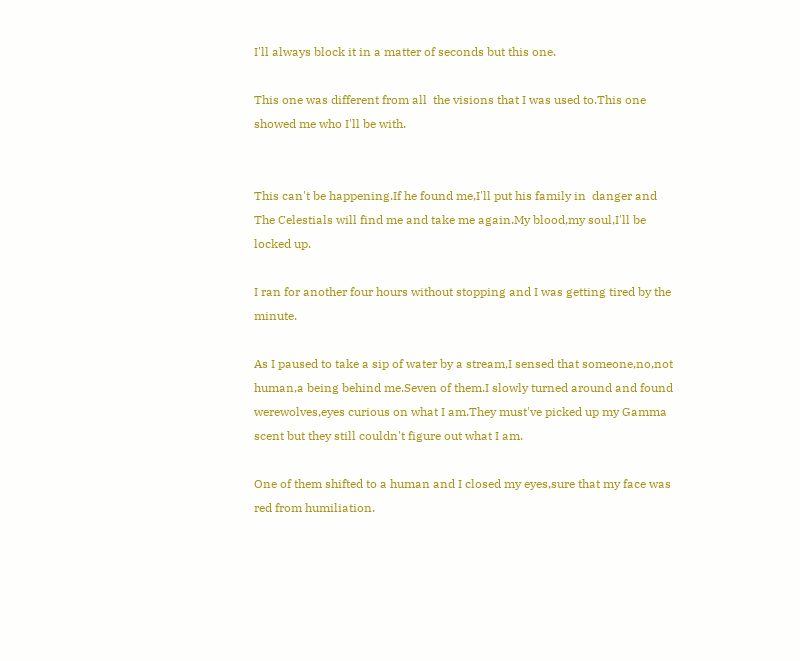I'll always block it in a matter of seconds but this one.

This one was different from all  the visions that I was used to.This one showed me who I'll be with.


This can't be happening.If he found me,I'll put his family in  danger and The Celestials will find me and take me again.My blood,my soul,I'll be locked up.

I ran for another four hours without stopping and I was getting tired by the minute.

As I paused to take a sip of water by a stream,I sensed that someone,no,not human,a being behind me.Seven of them.I slowly turned around and found werewolves,eyes curious on what I am.They must've picked up my Gamma scent but they still couldn't figure out what I am.

One of them shifted to a human and I closed my eyes,sure that my face was red from humiliation.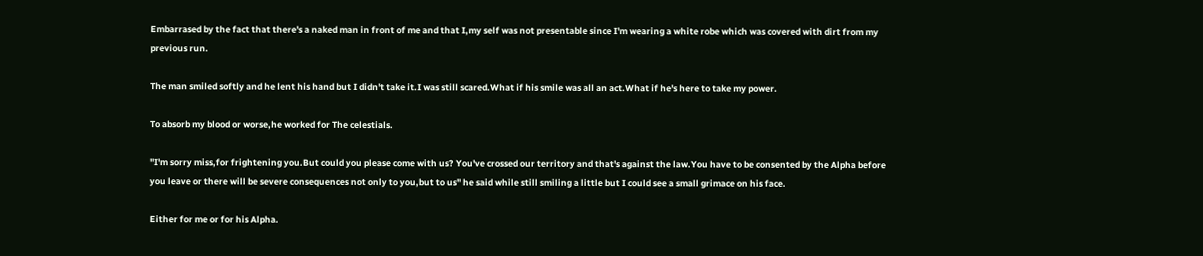Embarrased by the fact that there's a naked man in front of me and that I,my self was not presentable since I'm wearing a white robe which was covered with dirt from my previous run.

The man smiled softly and he lent his hand but I didn't take it.I was still scared.What if his smile was all an act.What if he's here to take my power.

To absorb my blood or worse,he worked for The celestials.

"I'm sorry miss,for frightening you.But could you please come with us? You've crossed our territory and that's against the law.You have to be consented by the Alpha before you leave or there will be severe consequences not only to you,but to us" he said while still smiling a little but I could see a small grimace on his face.

Either for me or for his Alpha.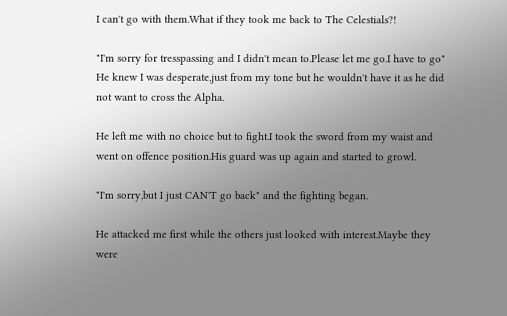I can't go with them.What if they took me back to The Celestials?!

"I'm sorry for tresspassing and I didn't mean to.Please let me go.I have to go" He knew I was desperate,just from my tone but he wouldn't have it as he did not want to cross the Alpha.

He left me with no choice but to fight.I took the sword from my waist and went on offence position.His guard was up again and started to growl.

"I'm sorry,but I just CAN'T go back" and the fighting began.

He attacked me first while the others just looked with interest.Maybe they were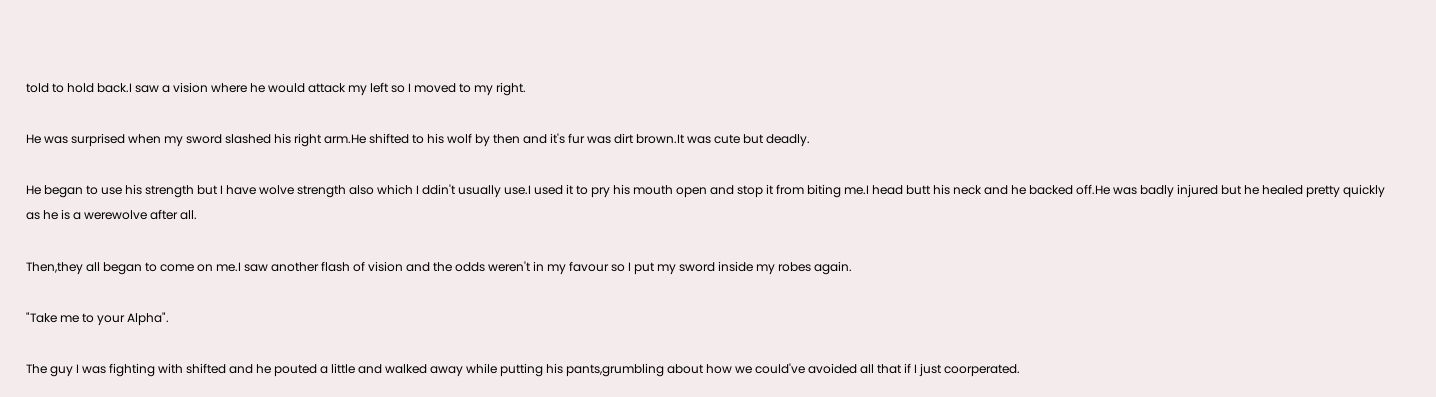told to hold back.I saw a vision where he would attack my left so I moved to my right.

He was surprised when my sword slashed his right arm.He shifted to his wolf by then and it's fur was dirt brown.It was cute but deadly.

He began to use his strength but I have wolve strength also which I ddin't usually use.I used it to pry his mouth open and stop it from biting me.I head butt his neck and he backed off.He was badly injured but he healed pretty quickly as he is a werewolve after all.

Then,they all began to come on me.I saw another flash of vision and the odds weren't in my favour so I put my sword inside my robes again.

"Take me to your Alpha".

The guy I was fighting with shifted and he pouted a little and walked away while putting his pants,grumbling about how we could've avoided all that if I just coorperated.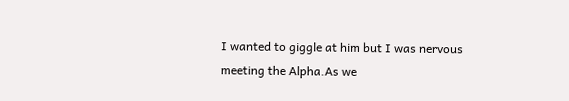I wanted to giggle at him but I was nervous meeting the Alpha.As we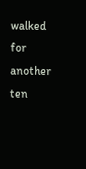walked for another ten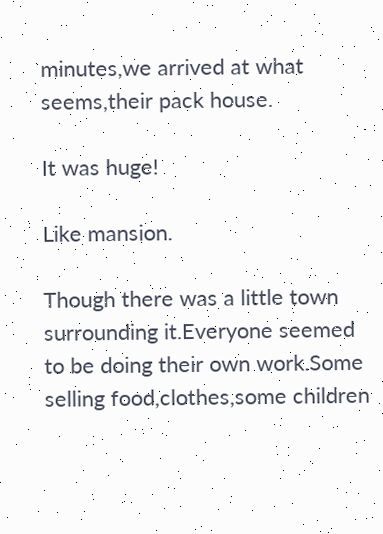minutes,we arrived at what seems,their pack house.

It was huge!

Like mansion.

Though there was a little town surrounding it.Everyone seemed to be doing their own work.Some selling food,clothes,some children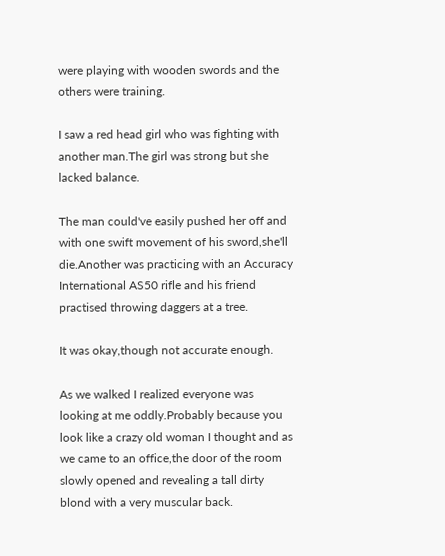were playing with wooden swords and the others were training.

I saw a red head girl who was fighting with another man.The girl was strong but she lacked balance.

The man could've easily pushed her off and with one swift movement of his sword,she'll die.Another was practicing with an Accuracy International AS50 rifle and his friend practised throwing daggers at a tree.

It was okay,though not accurate enough.

As we walked I realized everyone was looking at me oddly.Probably because you look like a crazy old woman I thought and as we came to an office,the door of the room slowly opened and revealing a tall dirty blond with a very muscular back.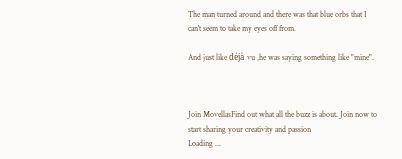The man turned around and there was that blue orbs that I can't seem to take my eyes off from.

And just like déjà vu ,he was saying something like "mine".



Join MovellasFind out what all the buzz is about. Join now to start sharing your creativity and passion
Loading ...